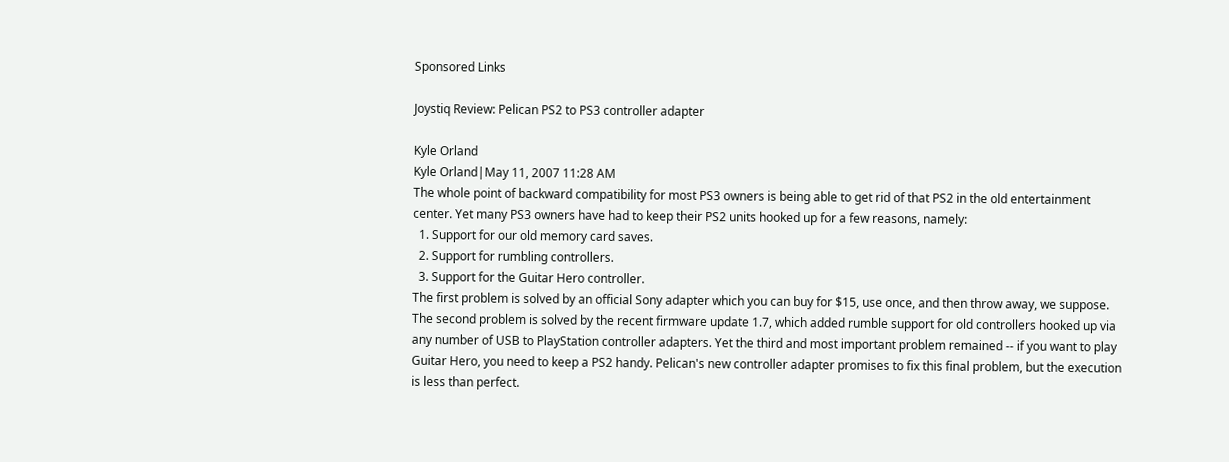Sponsored Links

Joystiq Review: Pelican PS2 to PS3 controller adapter

Kyle Orland
Kyle Orland|May 11, 2007 11:28 AM
The whole point of backward compatibility for most PS3 owners is being able to get rid of that PS2 in the old entertainment center. Yet many PS3 owners have had to keep their PS2 units hooked up for a few reasons, namely:
  1. Support for our old memory card saves.
  2. Support for rumbling controllers.
  3. Support for the Guitar Hero controller.
The first problem is solved by an official Sony adapter which you can buy for $15, use once, and then throw away, we suppose. The second problem is solved by the recent firmware update 1.7, which added rumble support for old controllers hooked up via any number of USB to PlayStation controller adapters. Yet the third and most important problem remained -- if you want to play Guitar Hero, you need to keep a PS2 handy. Pelican's new controller adapter promises to fix this final problem, but the execution is less than perfect.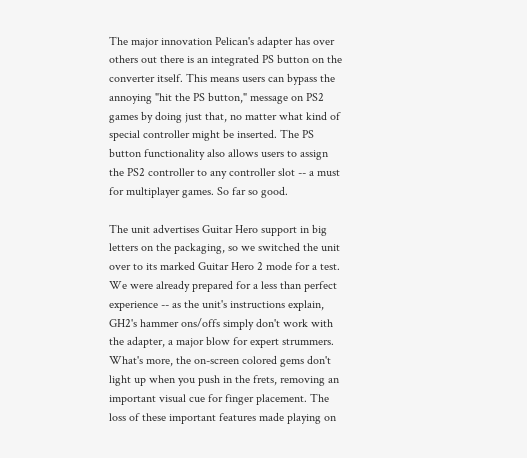The major innovation Pelican's adapter has over others out there is an integrated PS button on the converter itself. This means users can bypass the annoying "hit the PS button," message on PS2 games by doing just that, no matter what kind of special controller might be inserted. The PS button functionality also allows users to assign the PS2 controller to any controller slot -- a must for multiplayer games. So far so good.

The unit advertises Guitar Hero support in big letters on the packaging, so we switched the unit over to its marked Guitar Hero 2 mode for a test. We were already prepared for a less than perfect experience -- as the unit's instructions explain, GH2's hammer ons/offs simply don't work with the adapter, a major blow for expert strummers. What's more, the on-screen colored gems don't light up when you push in the frets, removing an important visual cue for finger placement. The loss of these important features made playing on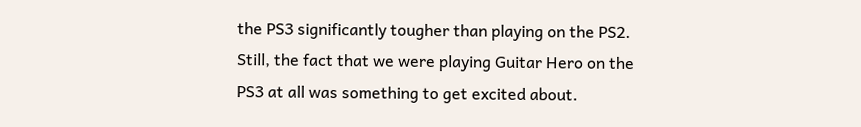the PS3 significantly tougher than playing on the PS2. Still, the fact that we were playing Guitar Hero on the PS3 at all was something to get excited about.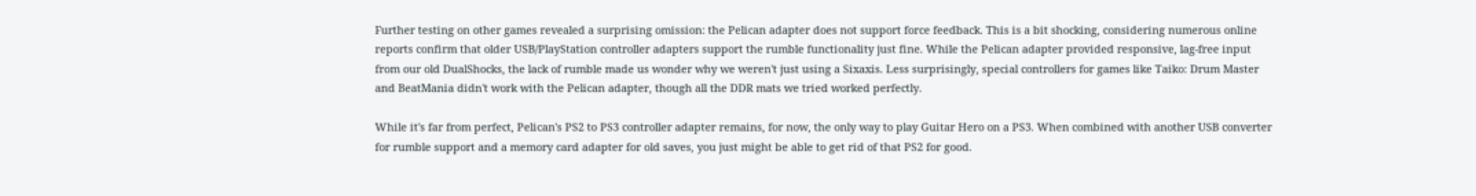Further testing on other games revealed a surprising omission: the Pelican adapter does not support force feedback. This is a bit shocking, considering numerous online reports confirm that older USB/PlayStation controller adapters support the rumble functionality just fine. While the Pelican adapter provided responsive, lag-free input from our old DualShocks, the lack of rumble made us wonder why we weren't just using a Sixaxis. Less surprisingly, special controllers for games like Taiko: Drum Master and BeatMania didn't work with the Pelican adapter, though all the DDR mats we tried worked perfectly.

While it's far from perfect, Pelican's PS2 to PS3 controller adapter remains, for now, the only way to play Guitar Hero on a PS3. When combined with another USB converter for rumble support and a memory card adapter for old saves, you just might be able to get rid of that PS2 for good.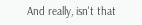And really, isn't that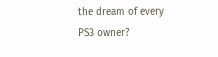the dream of every PS3 owner?